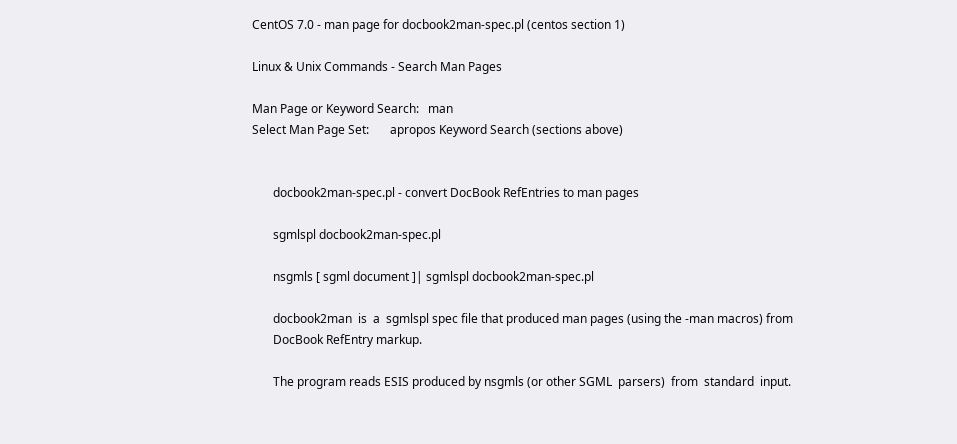CentOS 7.0 - man page for docbook2man-spec.pl (centos section 1)

Linux & Unix Commands - Search Man Pages

Man Page or Keyword Search:   man
Select Man Page Set:       apropos Keyword Search (sections above)


       docbook2man-spec.pl - convert DocBook RefEntries to man pages

       sgmlspl docbook2man-spec.pl

       nsgmls [ sgml document ]| sgmlspl docbook2man-spec.pl

       docbook2man  is  a  sgmlspl spec file that produced man pages (using the -man macros) from
       DocBook RefEntry markup.

       The program reads ESIS produced by nsgmls (or other SGML  parsers)  from  standard  input.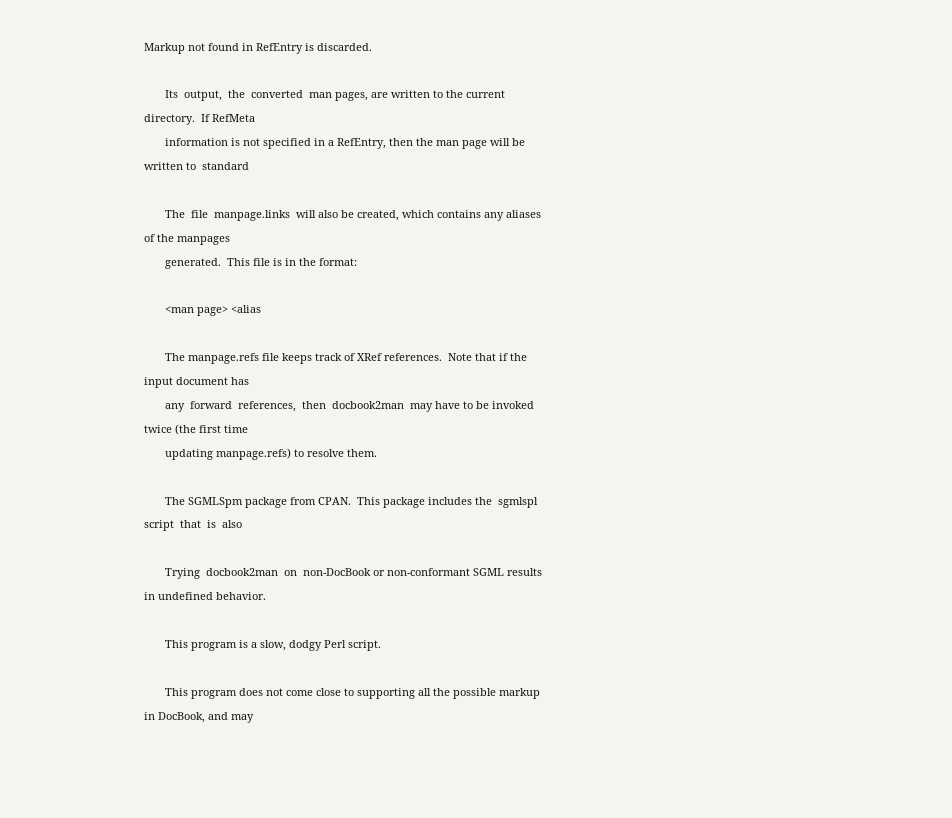Markup not found in RefEntry is discarded.

       Its  output,  the  converted  man pages, are written to the current directory.  If RefMeta
       information is not specified in a RefEntry, then the man page will be written to  standard

       The  file  manpage.links  will also be created, which contains any aliases of the manpages
       generated.  This file is in the format:

       <man page> <alias

       The manpage.refs file keeps track of XRef references.  Note that if the input document has
       any  forward  references,  then  docbook2man  may have to be invoked twice (the first time
       updating manpage.refs) to resolve them.

       The SGMLSpm package from CPAN.  This package includes the  sgmlspl  script  that  is  also

       Trying  docbook2man  on  non-DocBook or non-conformant SGML results in undefined behavior.

       This program is a slow, dodgy Perl script.

       This program does not come close to supporting all the possible markup in DocBook, and may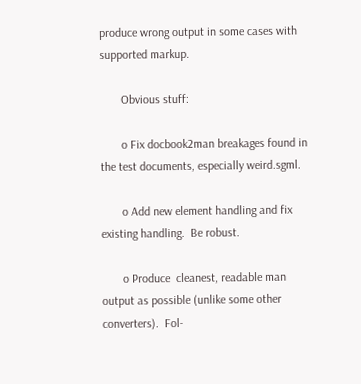produce wrong output in some cases with supported markup.

       Obvious stuff:

       o Fix docbook2man breakages found in the test documents, especially weird.sgml.

       o Add new element handling and fix existing handling.  Be robust.

       o Produce  cleanest, readable man output as possible (unlike some other converters).  Fol-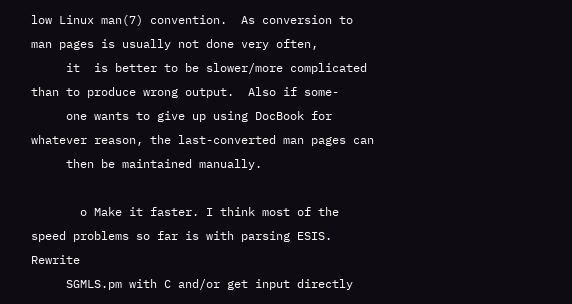low Linux man(7) convention.  As conversion to man pages is usually not done very often,
     it  is better to be slower/more complicated than to produce wrong output.  Also if some-
     one wants to give up using DocBook for whatever reason, the last-converted man pages can
     then be maintained manually.

       o Make it faster. I think most of the speed problems so far is with parsing ESIS.  Rewrite
     SGMLS.pm with C and/or get input directly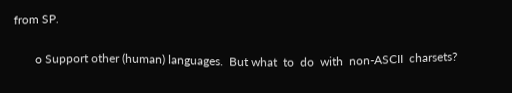from SP.

       o Support other (human) languages.  But what  to  do  with  non-ASCII  charsets?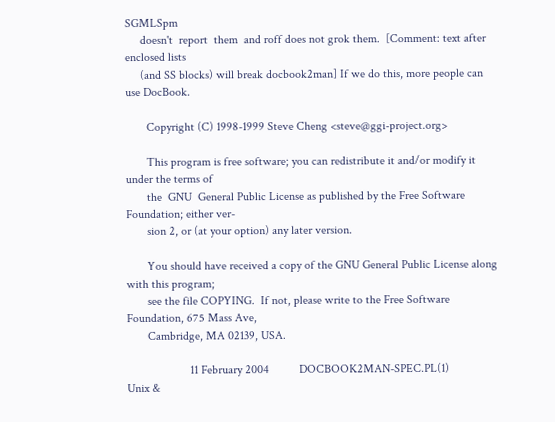SGMLSpm
     doesn't  report  them  and roff does not grok them.  [Comment: text after enclosed lists
     (and SS blocks) will break docbook2man] If we do this, more people can use DocBook.

       Copyright (C) 1998-1999 Steve Cheng <steve@ggi-project.org>

       This program is free software; you can redistribute it and/or modify it under the terms of
       the  GNU  General Public License as published by the Free Software Foundation; either ver-
       sion 2, or (at your option) any later version.

       You should have received a copy of the GNU General Public License along with this program;
       see the file COPYING.  If not, please write to the Free Software Foundation, 675 Mass Ave,
       Cambridge, MA 02139, USA.

                     11 February 2004          DOCBOOK2MAN-SPEC.PL(1)
Unix &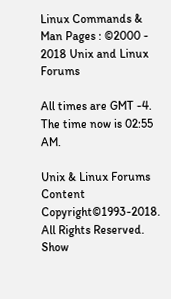Linux Commands & Man Pages : ©2000 - 2018 Unix and Linux Forums

All times are GMT -4. The time now is 02:55 AM.

Unix & Linux Forums Content Copyright©1993-2018. All Rights Reserved.
Show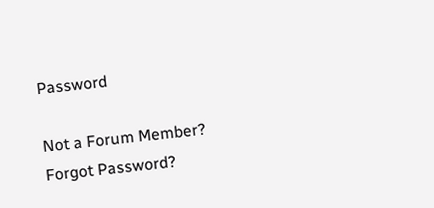Password

Not a Forum Member?
Forgot Password?